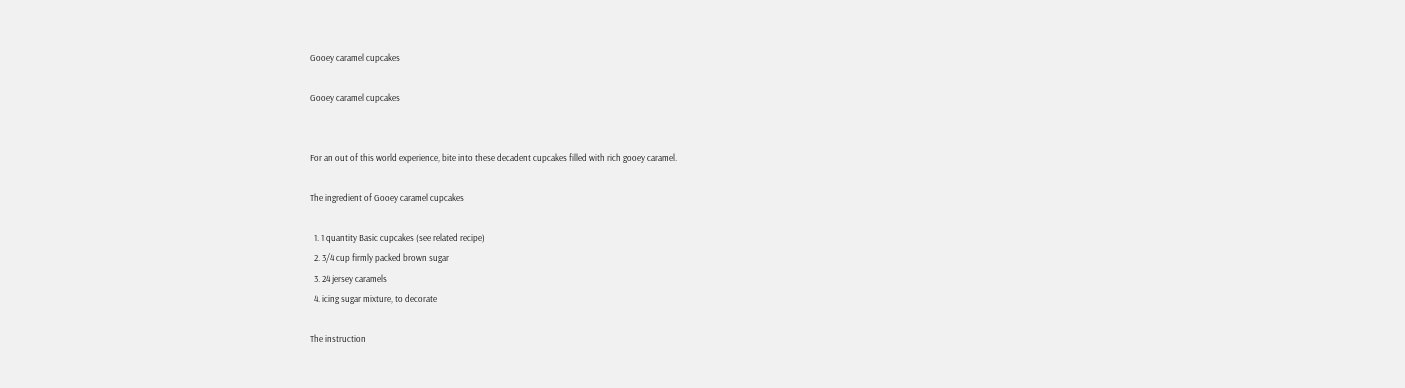Gooey caramel cupcakes

Gooey caramel cupcakes


For an out of this world experience, bite into these decadent cupcakes filled with rich gooey caramel.

The ingredient of Gooey caramel cupcakes

  1. 1 quantity Basic cupcakes (see related recipe)
  2. 3/4 cup firmly packed brown sugar
  3. 24 jersey caramels
  4. icing sugar mixture, to decorate

The instruction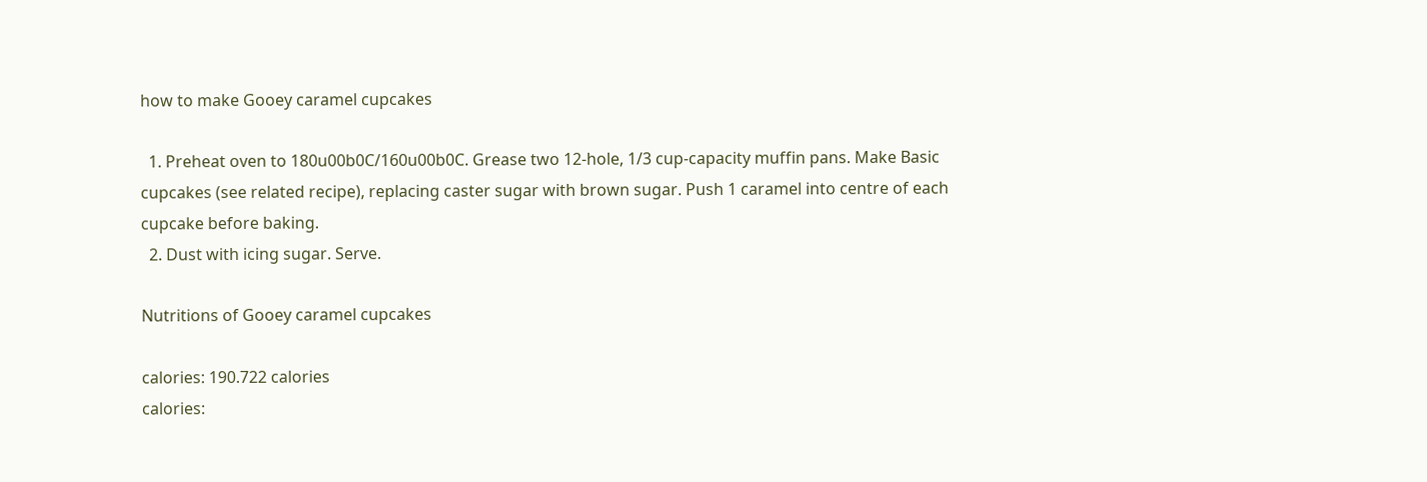how to make Gooey caramel cupcakes

  1. Preheat oven to 180u00b0C/160u00b0C. Grease two 12-hole, 1/3 cup-capacity muffin pans. Make Basic cupcakes (see related recipe), replacing caster sugar with brown sugar. Push 1 caramel into centre of each cupcake before baking.
  2. Dust with icing sugar. Serve.

Nutritions of Gooey caramel cupcakes

calories: 190.722 calories
calories: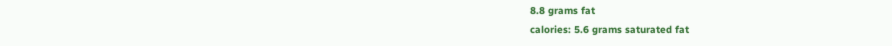8.8 grams fat
calories: 5.6 grams saturated fat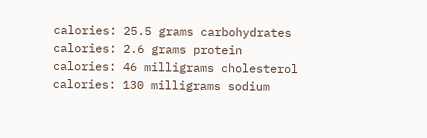calories: 25.5 grams carbohydrates
calories: 2.6 grams protein
calories: 46 milligrams cholesterol
calories: 130 milligrams sodium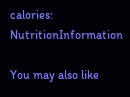calories: NutritionInformation

You may also like